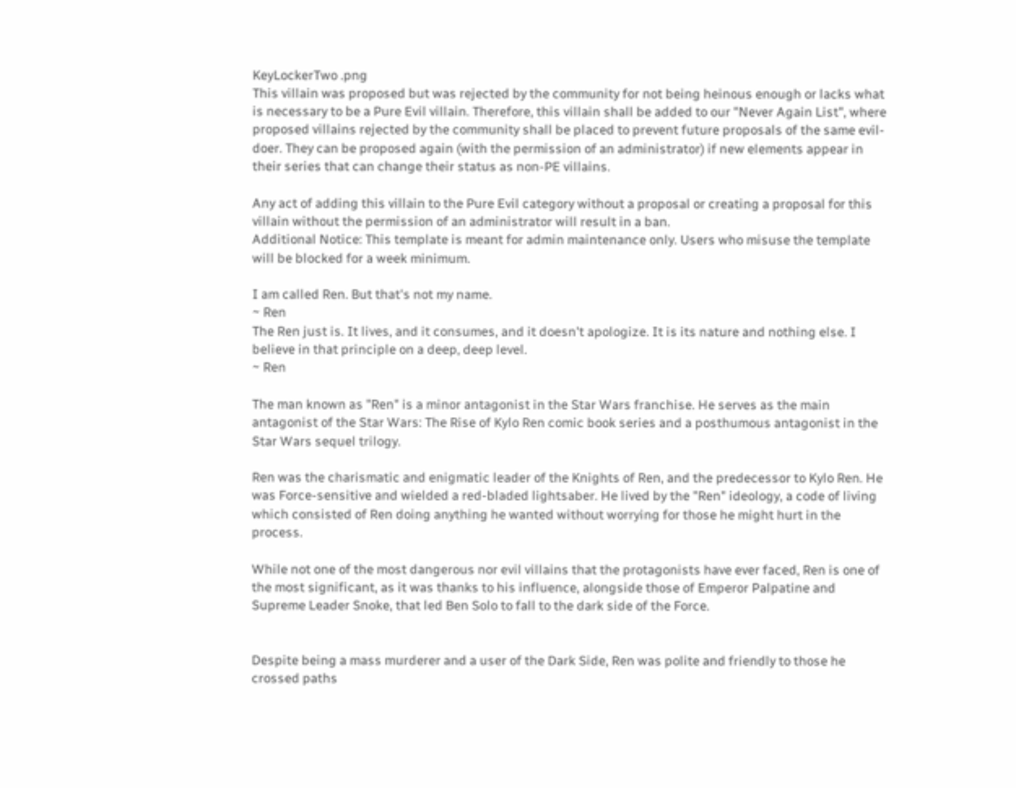KeyLockerTwo .png
This villain was proposed but was rejected by the community for not being heinous enough or lacks what is necessary to be a Pure Evil villain. Therefore, this villain shall be added to our "Never Again List", where proposed villains rejected by the community shall be placed to prevent future proposals of the same evil-doer. They can be proposed again (with the permission of an administrator) if new elements appear in their series that can change their status as non-PE villains.

Any act of adding this villain to the Pure Evil category without a proposal or creating a proposal for this villain without the permission of an administrator will result in a ban.
Additional Notice: This template is meant for admin maintenance only. Users who misuse the template will be blocked for a week minimum.

I am called Ren. But that's not my name.
~ Ren
The Ren just is. It lives, and it consumes, and it doesn't apologize. It is its nature and nothing else. I believe in that principle on a deep, deep level.
~ Ren

The man known as "Ren" is a minor antagonist in the Star Wars franchise. He serves as the main antagonist of the Star Wars: The Rise of Kylo Ren comic book series and a posthumous antagonist in the Star Wars sequel trilogy.

Ren was the charismatic and enigmatic leader of the Knights of Ren, and the predecessor to Kylo Ren. He was Force-sensitive and wielded a red-bladed lightsaber. He lived by the "Ren" ideology, a code of living which consisted of Ren doing anything he wanted without worrying for those he might hurt in the process.

While not one of the most dangerous nor evil villains that the protagonists have ever faced, Ren is one of the most significant, as it was thanks to his influence, alongside those of Emperor Palpatine and Supreme Leader Snoke, that led Ben Solo to fall to the dark side of the Force.


Despite being a mass murderer and a user of the Dark Side, Ren was polite and friendly to those he crossed paths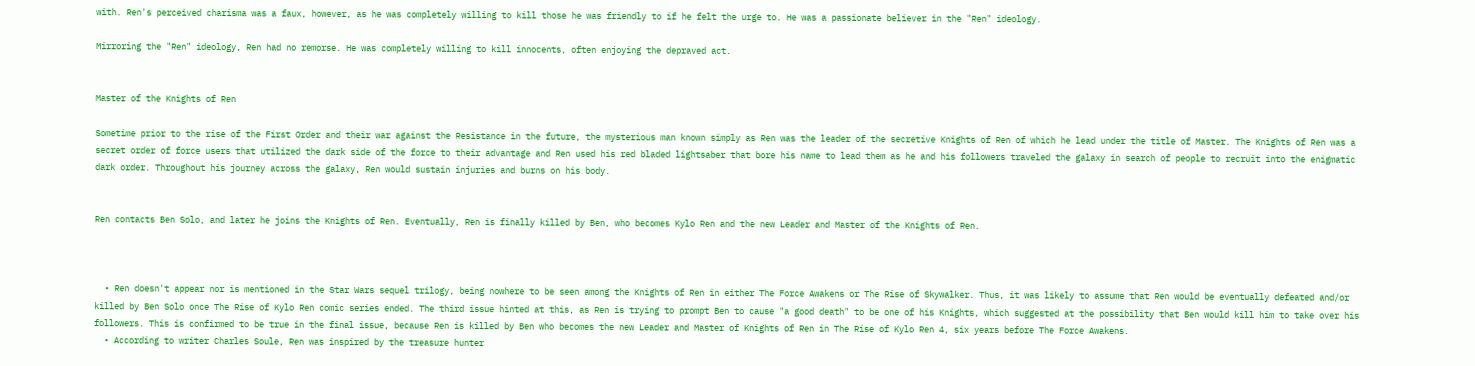with. Ren's perceived charisma was a faux, however, as he was completely willing to kill those he was friendly to if he felt the urge to. He was a passionate believer in the "Ren" ideology.

Mirroring the "Ren" ideology, Ren had no remorse. He was completely willing to kill innocents, often enjoying the depraved act.


Master of the Knights of Ren

Sometime prior to the rise of the First Order and their war against the Resistance in the future, the mysterious man known simply as Ren was the leader of the secretive Knights of Ren of which he lead under the title of Master. The Knights of Ren was a secret order of force users that utilized the dark side of the force to their advantage and Ren used his red bladed lightsaber that bore his name to lead them as he and his followers traveled the galaxy in search of people to recruit into the enigmatic dark order. Throughout his journey across the galaxy, Ren would sustain injuries and burns on his body.


Ren contacts Ben Solo, and later he joins the Knights of Ren. Eventually, Ren is finally killed by Ben, who becomes Kylo Ren and the new Leader and Master of the Knights of Ren.



  • Ren doesn't appear nor is mentioned in the Star Wars sequel trilogy, being nowhere to be seen among the Knights of Ren in either The Force Awakens or The Rise of Skywalker. Thus, it was likely to assume that Ren would be eventually defeated and/or killed by Ben Solo once The Rise of Kylo Ren comic series ended. The third issue hinted at this, as Ren is trying to prompt Ben to cause "a good death" to be one of his Knights, which suggested at the possibility that Ben would kill him to take over his followers. This is confirmed to be true in the final issue, because Ren is killed by Ben who becomes the new Leader and Master of Knights of Ren in The Rise of Kylo Ren 4, six years before The Force Awakens.
  • According to writer Charles Soule, Ren was inspired by the treasure hunter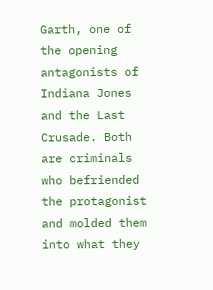Garth, one of the opening antagonists of Indiana Jones and the Last Crusade. Both are criminals who befriended the protagonist and molded them into what they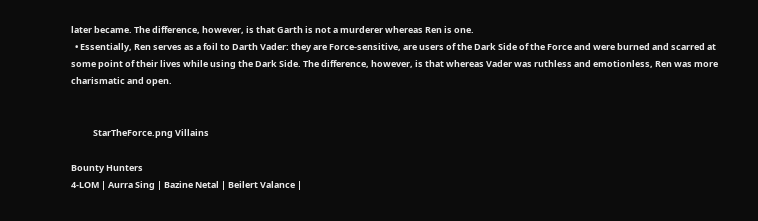later became. The difference, however, is that Garth is not a murderer whereas Ren is one.
  • Essentially, Ren serves as a foil to Darth Vader: they are Force-sensitive, are users of the Dark Side of the Force and were burned and scarred at some point of their lives while using the Dark Side. The difference, however, is that whereas Vader was ruthless and emotionless, Ren was more charismatic and open.


           StarTheForce.png Villains

Bounty Hunters
4-LOM | Aurra Sing | Bazine Netal | Beilert Valance |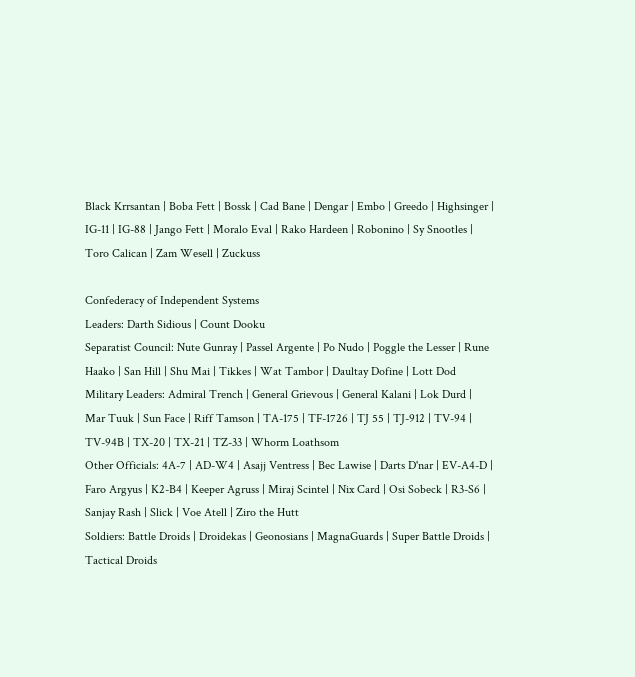Black Krrsantan | Boba Fett | Bossk | Cad Bane | Dengar | Embo | Greedo | Highsinger | IG-11 | IG-88 | Jango Fett | Moralo Eval | Rako Hardeen | Robonino | Sy Snootles | Toro Calican | Zam Wesell | Zuckuss

Confederacy of Independent Systems
Leaders: Darth Sidious | Count Dooku
Separatist Council: Nute Gunray | Passel Argente | Po Nudo | Poggle the Lesser | Rune Haako | San Hill | Shu Mai | Tikkes | Wat Tambor | Daultay Dofine | Lott Dod
Military Leaders: Admiral Trench | General Grievous | General Kalani | Lok Durd | Mar Tuuk | Sun Face | Riff Tamson | TA-175 | TF-1726 | TJ 55 | TJ-912 | TV-94 | TV-94B | TX-20 | TX-21 | TZ-33 | Whorm Loathsom
Other Officials: 4A-7 | AD-W4 | Asajj Ventress | Bec Lawise | Darts D'nar | EV-A4-D | Faro Argyus | K2-B4 | Keeper Agruss | Miraj Scintel | Nix Card | Osi Sobeck | R3-S6 | Sanjay Rash | Slick | Voe Atell | Ziro the Hutt
Soldiers: Battle Droids | Droidekas | Geonosians | MagnaGuards | Super Battle Droids | Tactical Droids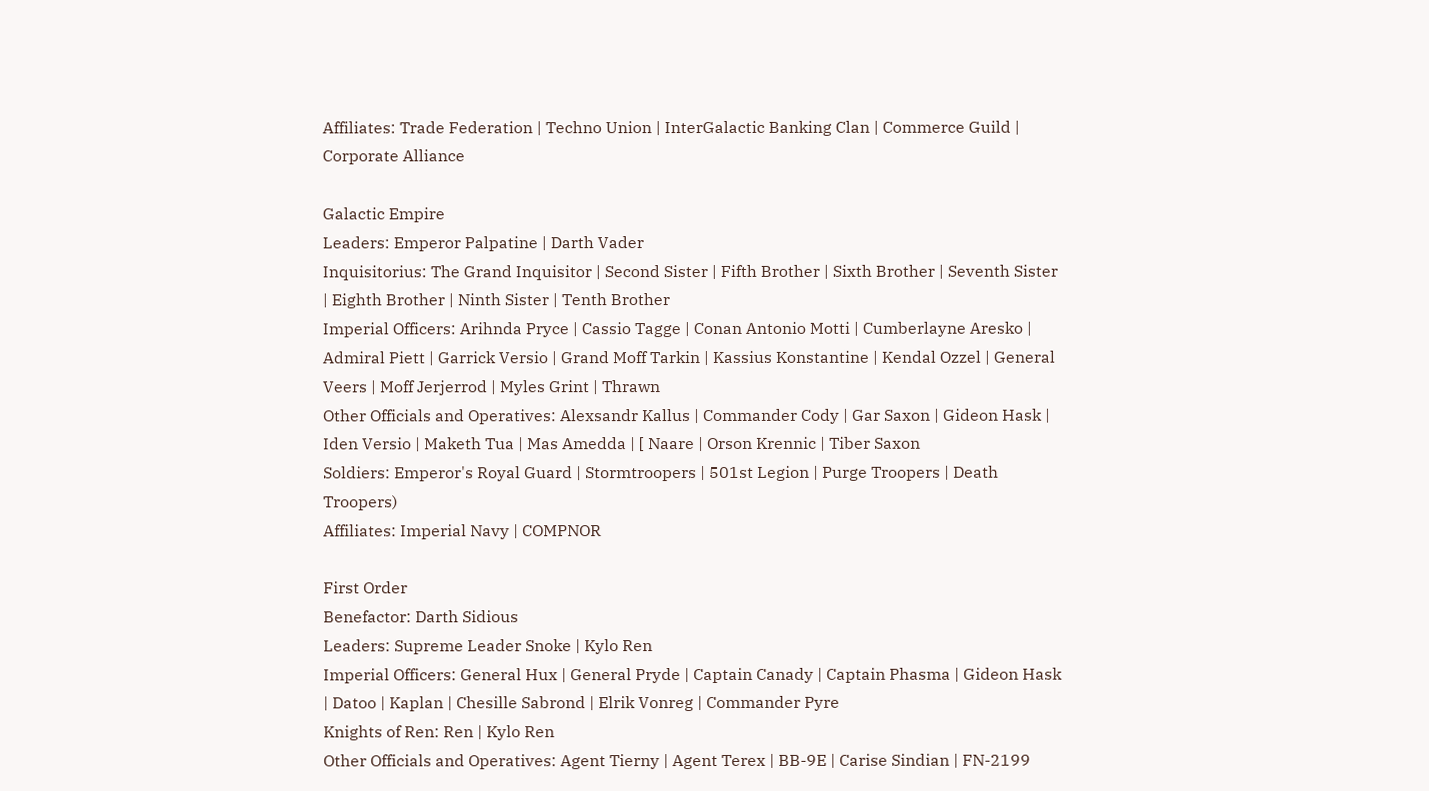Affiliates: Trade Federation | Techno Union | InterGalactic Banking Clan | Commerce Guild | Corporate Alliance

Galactic Empire
Leaders: Emperor Palpatine | Darth Vader
Inquisitorius: The Grand Inquisitor | Second Sister | Fifth Brother | Sixth Brother | Seventh Sister | Eighth Brother | Ninth Sister | Tenth Brother
Imperial Officers: Arihnda Pryce | Cassio Tagge | Conan Antonio Motti | Cumberlayne Aresko | Admiral Piett | Garrick Versio | Grand Moff Tarkin | Kassius Konstantine | Kendal Ozzel | General Veers | Moff Jerjerrod | Myles Grint | Thrawn
Other Officials and Operatives: Alexsandr Kallus | Commander Cody | Gar Saxon | Gideon Hask | Iden Versio | Maketh Tua | Mas Amedda | [ Naare | Orson Krennic | Tiber Saxon
Soldiers: Emperor's Royal Guard | Stormtroopers | 501st Legion | Purge Troopers | Death Troopers)
Affiliates: Imperial Navy | COMPNOR

First Order
Benefactor: Darth Sidious
Leaders: Supreme Leader Snoke | Kylo Ren
Imperial Officers: General Hux | General Pryde | Captain Canady | Captain Phasma | Gideon Hask | Datoo | Kaplan | Chesille Sabrond | Elrik Vonreg | Commander Pyre
Knights of Ren: Ren | Kylo Ren
Other Officials and Operatives: Agent Tierny | Agent Terex | BB-9E | Carise Sindian | FN-2199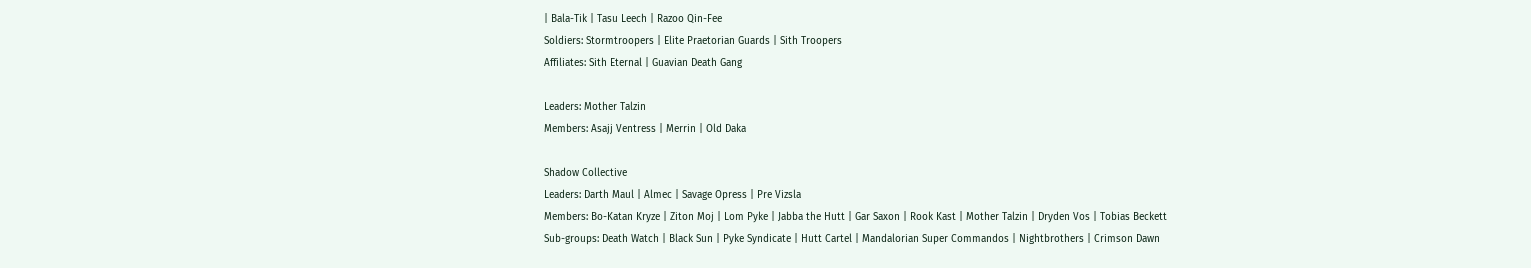| Bala-Tik | Tasu Leech | Razoo Qin-Fee
Soldiers: Stormtroopers | Elite Praetorian Guards | Sith Troopers
Affiliates: Sith Eternal | Guavian Death Gang

Leaders: Mother Talzin
Members: Asajj Ventress | Merrin | Old Daka

Shadow Collective
Leaders: Darth Maul | Almec | Savage Opress | Pre Vizsla
Members: Bo-Katan Kryze | Ziton Moj | Lom Pyke | Jabba the Hutt | Gar Saxon | Rook Kast | Mother Talzin | Dryden Vos | Tobias Beckett
Sub-groups: Death Watch | Black Sun | Pyke Syndicate | Hutt Cartel | Mandalorian Super Commandos | Nightbrothers | Crimson Dawn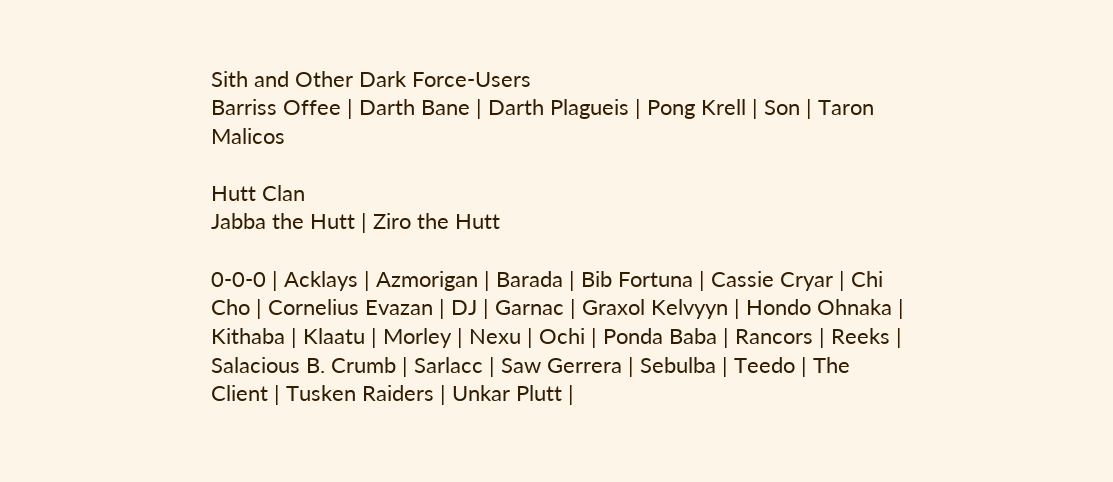Sith and Other Dark Force-Users
Barriss Offee | Darth Bane | Darth Plagueis | Pong Krell | Son | Taron Malicos

Hutt Clan
Jabba the Hutt | Ziro the Hutt

0-0-0 | Acklays | Azmorigan | Barada | Bib Fortuna | Cassie Cryar | Chi Cho | Cornelius Evazan | DJ | Garnac | Graxol Kelvyyn | Hondo Ohnaka | Kithaba | Klaatu | Morley | Nexu | Ochi | Ponda Baba | Rancors | Reeks | Salacious B. Crumb | Sarlacc | Saw Gerrera | Sebulba | Teedo | The Client | Tusken Raiders | Unkar Plutt |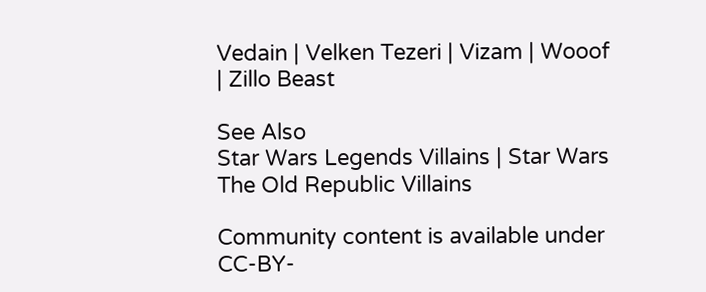Vedain | Velken Tezeri | Vizam | Wooof | Zillo Beast

See Also
Star Wars Legends Villains | Star Wars The Old Republic Villains

Community content is available under CC-BY-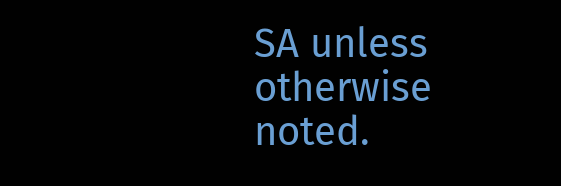SA unless otherwise noted.